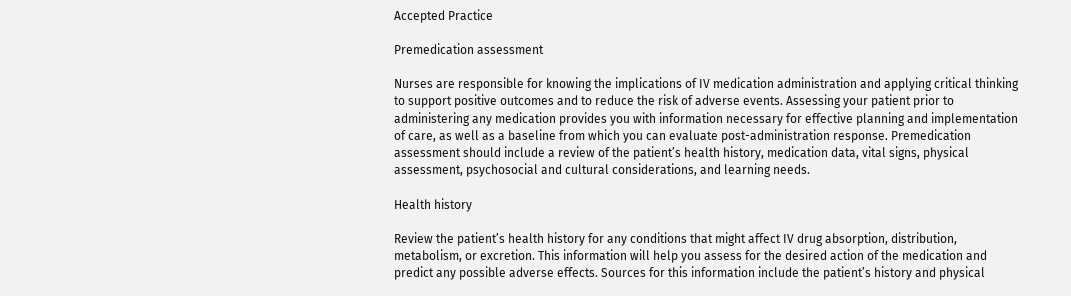Accepted Practice

Premedication assessment

Nurses are responsible for knowing the implications of IV medication administration and applying critical thinking to support positive outcomes and to reduce the risk of adverse events. Assessing your patient prior to administering any medication provides you with information necessary for effective planning and implementation of care, as well as a baseline from which you can evaluate post-administration response. Premedication assessment should include a review of the patient’s health history, medication data, vital signs, physical assessment, psychosocial and cultural considerations, and learning needs.

Health history

Review the patient’s health history for any conditions that might affect IV drug absorption, distribution, metabolism, or excretion. This information will help you assess for the desired action of the medication and predict any possible adverse effects. Sources for this information include the patient’s history and physical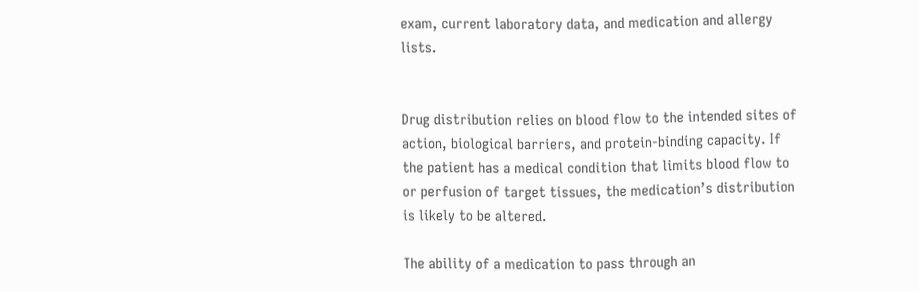exam, current laboratory data, and medication and allergy lists.


Drug distribution relies on blood flow to the intended sites of action, biological barriers, and protein-binding capacity. If the patient has a medical condition that limits blood flow to or perfusion of target tissues, the medication’s distribution is likely to be altered.

The ability of a medication to pass through an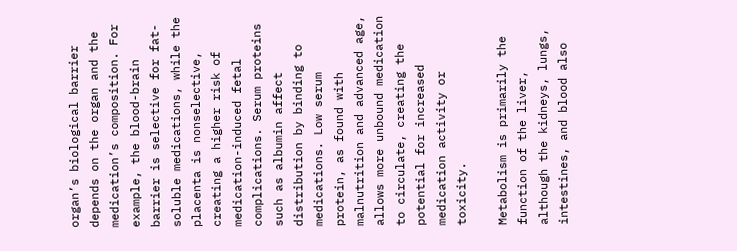organ’s biological barrier depends on the organ and the medication’s composition. For example, the blood-brain barrier is selective for fat-soluble medications, while the placenta is nonselective, creating a higher risk of medication-induced fetal complications. Serum proteins such as albumin affect distribution by binding to medications. Low serum protein, as found with malnutrition and advanced age, allows more unbound medication to circulate, creating the potential for increased medication activity or toxicity.

Metabolism is primarily the function of the liver, although the kidneys, lungs, intestines, and blood also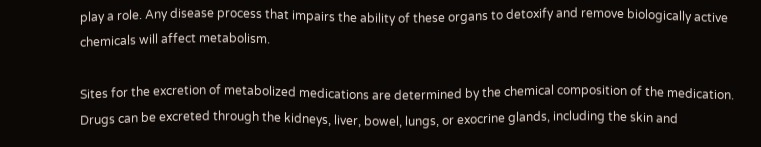play a role. Any disease process that impairs the ability of these organs to detoxify and remove biologically active chemicals will affect metabolism.

Sites for the excretion of metabolized medications are determined by the chemical composition of the medication. Drugs can be excreted through the kidneys, liver, bowel, lungs, or exocrine glands, including the skin and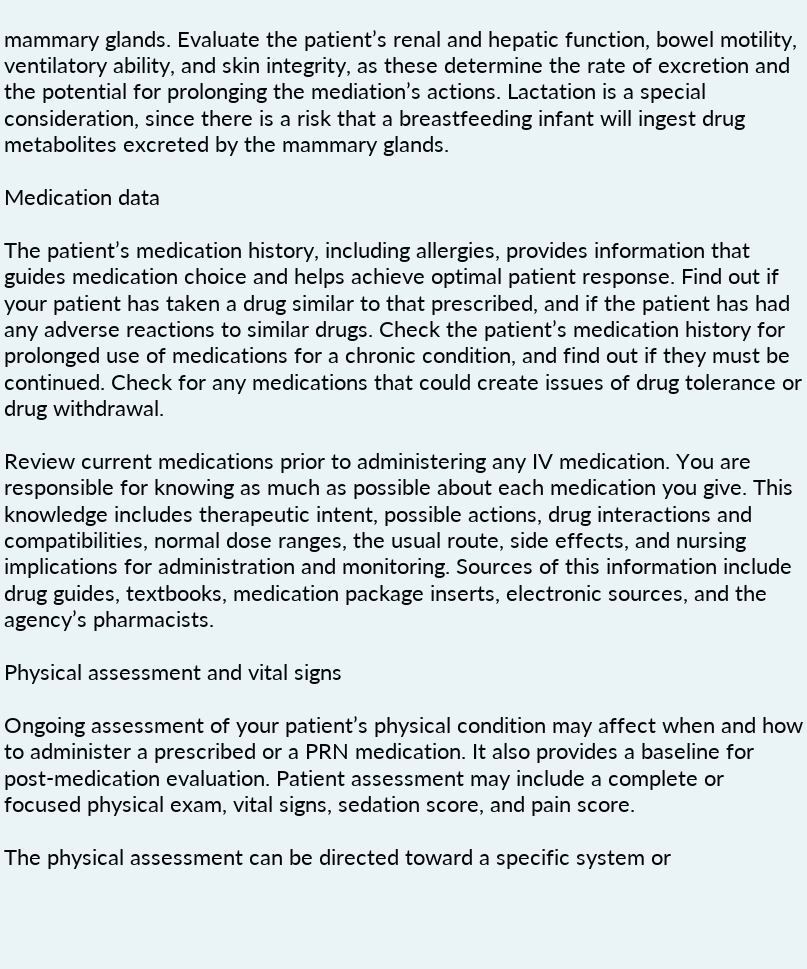mammary glands. Evaluate the patient’s renal and hepatic function, bowel motility, ventilatory ability, and skin integrity, as these determine the rate of excretion and the potential for prolonging the mediation’s actions. Lactation is a special consideration, since there is a risk that a breastfeeding infant will ingest drug metabolites excreted by the mammary glands.

Medication data

The patient’s medication history, including allergies, provides information that guides medication choice and helps achieve optimal patient response. Find out if your patient has taken a drug similar to that prescribed, and if the patient has had any adverse reactions to similar drugs. Check the patient’s medication history for prolonged use of medications for a chronic condition, and find out if they must be continued. Check for any medications that could create issues of drug tolerance or drug withdrawal.

Review current medications prior to administering any IV medication. You are responsible for knowing as much as possible about each medication you give. This knowledge includes therapeutic intent, possible actions, drug interactions and compatibilities, normal dose ranges, the usual route, side effects, and nursing implications for administration and monitoring. Sources of this information include drug guides, textbooks, medication package inserts, electronic sources, and the agency’s pharmacists.

Physical assessment and vital signs

Ongoing assessment of your patient’s physical condition may affect when and how to administer a prescribed or a PRN medication. It also provides a baseline for post-medication evaluation. Patient assessment may include a complete or focused physical exam, vital signs, sedation score, and pain score.

The physical assessment can be directed toward a specific system or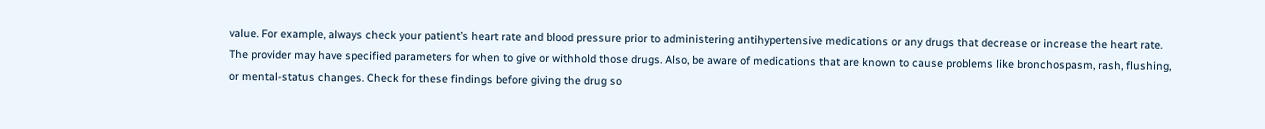value. For example, always check your patient’s heart rate and blood pressure prior to administering antihypertensive medications or any drugs that decrease or increase the heart rate. The provider may have specified parameters for when to give or withhold those drugs. Also, be aware of medications that are known to cause problems like bronchospasm, rash, flushing, or mental-status changes. Check for these findings before giving the drug so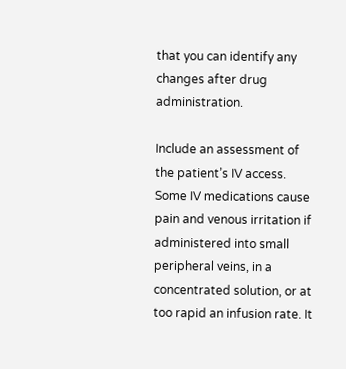that you can identify any changes after drug administration.

Include an assessment of the patient’s IV access. Some IV medications cause pain and venous irritation if administered into small peripheral veins, in a concentrated solution, or at too rapid an infusion rate. It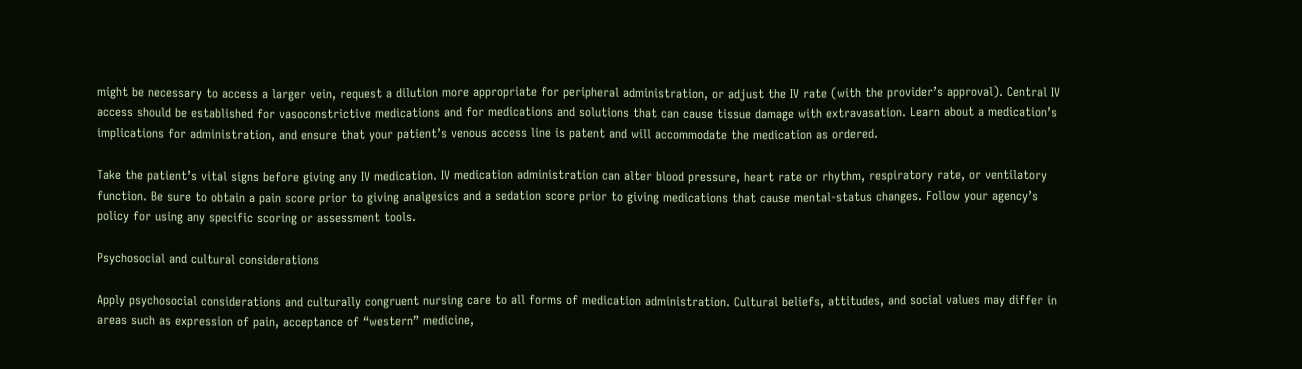might be necessary to access a larger vein, request a dilution more appropriate for peripheral administration, or adjust the IV rate (with the provider’s approval). Central IV access should be established for vasoconstrictive medications and for medications and solutions that can cause tissue damage with extravasation. Learn about a medication’s implications for administration, and ensure that your patient’s venous access line is patent and will accommodate the medication as ordered.

Take the patient’s vital signs before giving any IV medication. IV medication administration can alter blood pressure, heart rate or rhythm, respiratory rate, or ventilatory function. Be sure to obtain a pain score prior to giving analgesics and a sedation score prior to giving medications that cause mental-status changes. Follow your agency’s policy for using any specific scoring or assessment tools.

Psychosocial and cultural considerations

Apply psychosocial considerations and culturally congruent nursing care to all forms of medication administration. Cultural beliefs, attitudes, and social values may differ in areas such as expression of pain, acceptance of “western” medicine,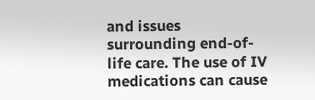and issues surrounding end-of-life care. The use of IV medications can cause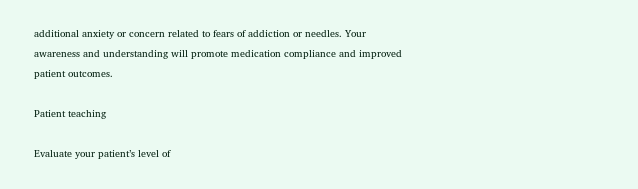additional anxiety or concern related to fears of addiction or needles. Your awareness and understanding will promote medication compliance and improved patient outcomes.

Patient teaching

Evaluate your patient’s level of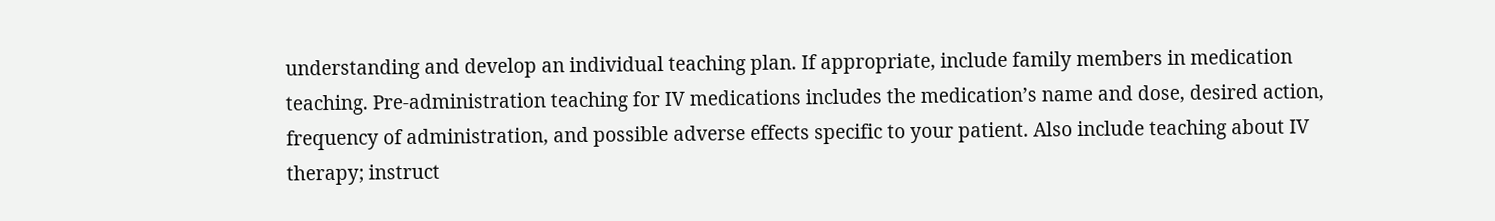understanding and develop an individual teaching plan. If appropriate, include family members in medication teaching. Pre-administration teaching for IV medications includes the medication’s name and dose, desired action, frequency of administration, and possible adverse effects specific to your patient. Also include teaching about IV therapy; instruct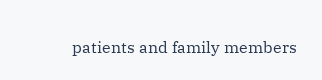patients and family members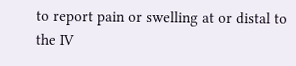to report pain or swelling at or distal to the IV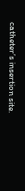catheter’s insertion site.